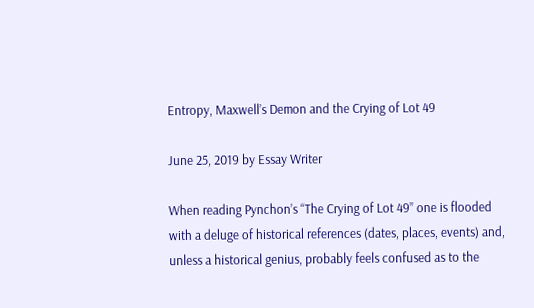Entropy, Maxwell’s Demon and the Crying of Lot 49

June 25, 2019 by Essay Writer

When reading Pynchon’s “The Crying of Lot 49” one is flooded with a deluge of historical references (dates, places, events) and, unless a historical genius, probably feels confused as to the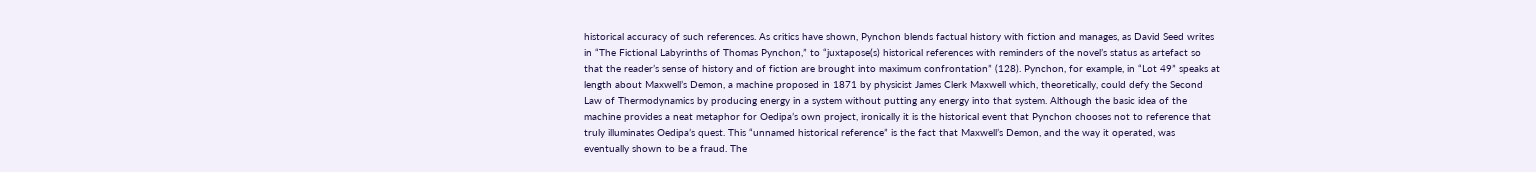historical accuracy of such references. As critics have shown, Pynchon blends factual history with fiction and manages, as David Seed writes in “The Fictional Labyrinths of Thomas Pynchon,” to “juxtapose(s) historical references with reminders of the novel’s status as artefact so that the reader’s sense of history and of fiction are brought into maximum confrontation” (128). Pynchon, for example, in “Lot 49” speaks at length about Maxwell’s Demon, a machine proposed in 1871 by physicist James Clerk Maxwell which, theoretically, could defy the Second Law of Thermodynamics by producing energy in a system without putting any energy into that system. Although the basic idea of the machine provides a neat metaphor for Oedipa’s own project, ironically it is the historical event that Pynchon chooses not to reference that truly illuminates Oedipa’s quest. This “unnamed historical reference” is the fact that Maxwell’s Demon, and the way it operated, was eventually shown to be a fraud. The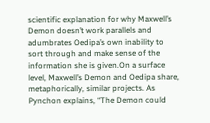scientific explanation for why Maxwell’s Demon doesn’t work parallels and adumbrates Oedipa’s own inability to sort through and make sense of the information she is given.On a surface level, Maxwell’s Demon and Oedipa share, metaphorically, similar projects. As Pynchon explains, “The Demon could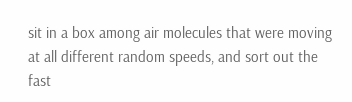sit in a box among air molecules that were moving at all different random speeds, and sort out the fast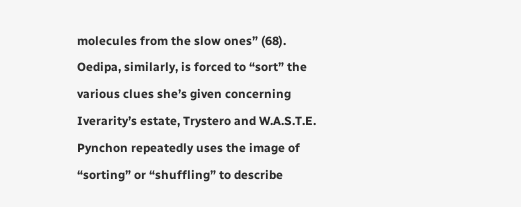molecules from the slow ones” (68). Oedipa, similarly, is forced to “sort” the various clues she’s given concerning Iverarity’s estate, Trystero and W.A.S.T.E. Pynchon repeatedly uses the image of “sorting” or “shuffling” to describe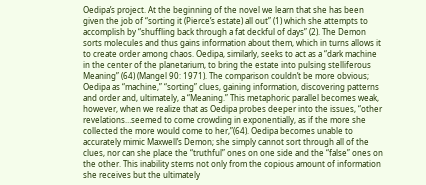Oedipa’s project. At the beginning of the novel we learn that she has been given the job of “sorting it (Pierce’s estate) all out” (1) which she attempts to accomplish by “shuffling back through a fat deckful of days” (2). The Demon sorts molecules and thus gains information about them, which in turns allows it to create order among chaos. Oedipa, similarly, seeks to act as a “dark machine in the center of the planetarium, to bring the estate into pulsing stelliferous Meaning” (64) (Mangel 90: 1971). The comparison couldn’t be more obvious; Oedipa as “machine,” “sorting” clues, gaining information, discovering patterns and order and, ultimately, a “Meaning.” This metaphoric parallel becomes weak, however, when we realize that as Oedipa probes deeper into the issues, “other revelations…seemed to come crowding in exponentially, as if the more she collected the more would come to her,”(64). Oedipa becomes unable to accurately mimic Maxwell’s Demon; she simply cannot sort through all of the clues, nor can she place the “truthful” ones on one side and the “false” ones on the other. This inability stems not only from the copious amount of information she receives but the ultimately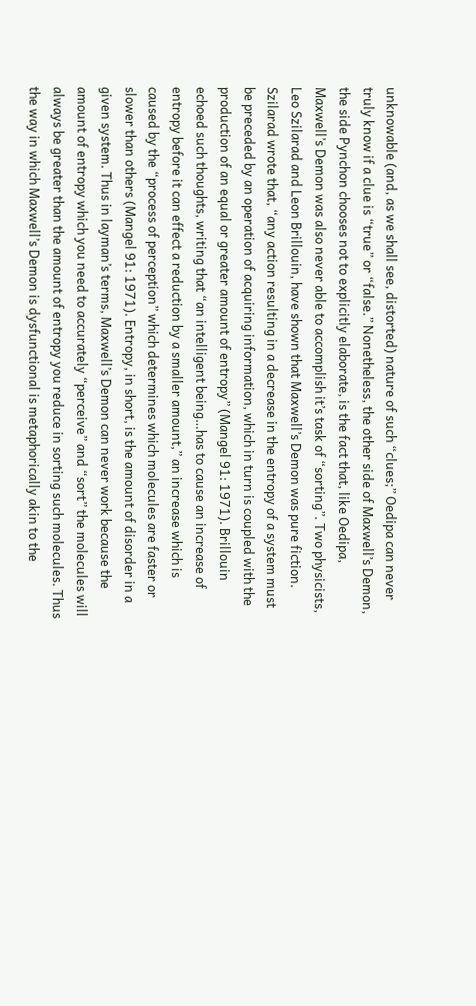unknowable (and, as we shall see, distorted) nature of such “clues;” Oedipa can never truly know if a clue is “true” or “false.” Nonetheless, the other side of Maxwell’s Demon, the side Pynchon chooses not to explicitly elaborate, is the fact that, like Oedipa, Maxwell’s Demon was also never able to accomplish it’s task of “sorting”. Two physicists, Leo Szilarad and Leon Brillouin, have shown that Maxwell’s Demon was pure fiction. Szilarad wrote that, “any action resulting in a decrease in the entropy of a system must be preceded by an operation of acquiring information, which in turn is coupled with the production of an equal or greater amount of entropy” (Mangel 91: 1971). Brillouin echoed such thoughts, writing that “an intelligent being…has to cause an increase of entropy before it can effect a reduction by a smaller amount,” an increase which is caused by the “process of perception” which determines which molecules are faster or slower than others (Mangel 91: 1971). Entropy, in short, is the amount of disorder in a given system. Thus in layman’s terms, Maxwell’s Demon can never work because the amount of entropy which you need to accurately “perceive” and “sort” the molecules will always be greater than the amount of entropy you reduce in sorting such molecules. Thus the way in which Maxwell’s Demon is dysfunctional is metaphorically akin to the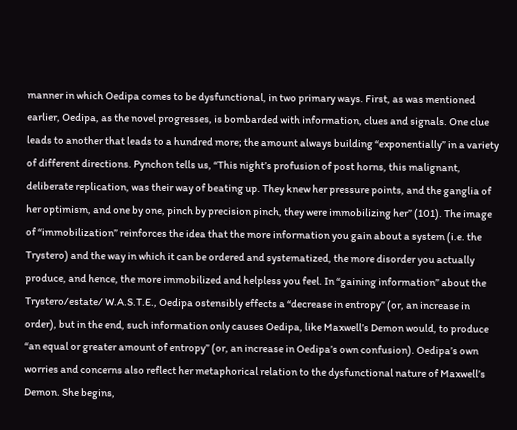manner in which Oedipa comes to be dysfunctional, in two primary ways. First, as was mentioned earlier, Oedipa, as the novel progresses, is bombarded with information, clues and signals. One clue leads to another that leads to a hundred more; the amount always building “exponentially” in a variety of different directions. Pynchon tells us, “This night’s profusion of post horns, this malignant, deliberate replication, was their way of beating up. They knew her pressure points, and the ganglia of her optimism, and one by one, pinch by precision pinch, they were immobilizing her” (101). The image of “immobilization” reinforces the idea that the more information you gain about a system (i.e. the Trystero) and the way in which it can be ordered and systematized, the more disorder you actually produce, and hence, the more immobilized and helpless you feel. In “gaining information” about the Trystero/estate/ W.A.S.T.E., Oedipa ostensibly effects a “decrease in entropy” (or, an increase in order), but in the end, such information only causes Oedipa, like Maxwell’s Demon would, to produce “an equal or greater amount of entropy” (or, an increase in Oedipa’s own confusion). Oedipa’s own worries and concerns also reflect her metaphorical relation to the dysfunctional nature of Maxwell’s Demon. She begins,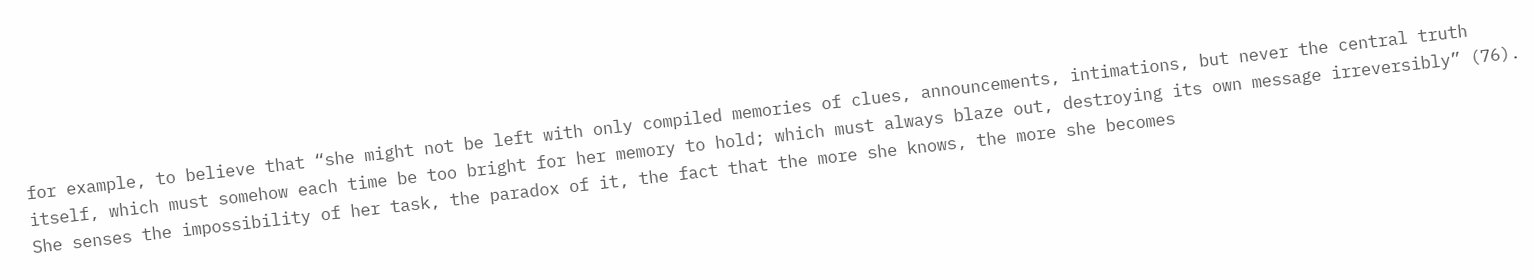for example, to believe that “she might not be left with only compiled memories of clues, announcements, intimations, but never the central truth itself, which must somehow each time be too bright for her memory to hold; which must always blaze out, destroying its own message irreversibly” (76). She senses the impossibility of her task, the paradox of it, the fact that the more she knows, the more she becomes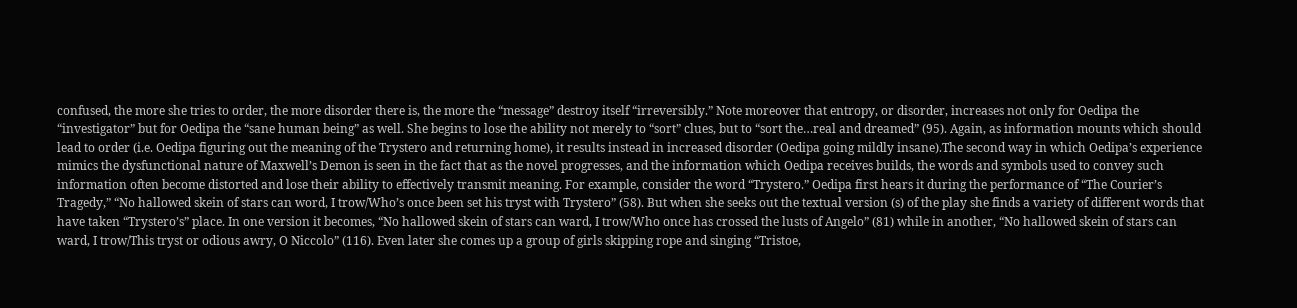confused, the more she tries to order, the more disorder there is, the more the “message” destroy itself “irreversibly.” Note moreover that entropy, or disorder, increases not only for Oedipa the “investigator” but for Oedipa the “sane human being” as well. She begins to lose the ability not merely to “sort” clues, but to “sort the…real and dreamed” (95). Again, as information mounts which should lead to order (i.e. Oedipa figuring out the meaning of the Trystero and returning home), it results instead in increased disorder (Oedipa going mildly insane).The second way in which Oedipa’s experience mimics the dysfunctional nature of Maxwell’s Demon is seen in the fact that as the novel progresses, and the information which Oedipa receives builds, the words and symbols used to convey such information often become distorted and lose their ability to effectively transmit meaning. For example, consider the word “Trystero.” Oedipa first hears it during the performance of “The Courier’s Tragedy,” “No hallowed skein of stars can word, I trow/Who’s once been set his tryst with Trystero” (58). But when she seeks out the textual version (s) of the play she finds a variety of different words that have taken “Trystero’s” place. In one version it becomes, “No hallowed skein of stars can ward, I trow/Who once has crossed the lusts of Angelo” (81) while in another, “No hallowed skein of stars can ward, I trow/This tryst or odious awry, O Niccolo” (116). Even later she comes up a group of girls skipping rope and singing “Tristoe,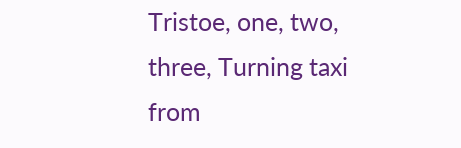Tristoe, one, two, three, Turning taxi from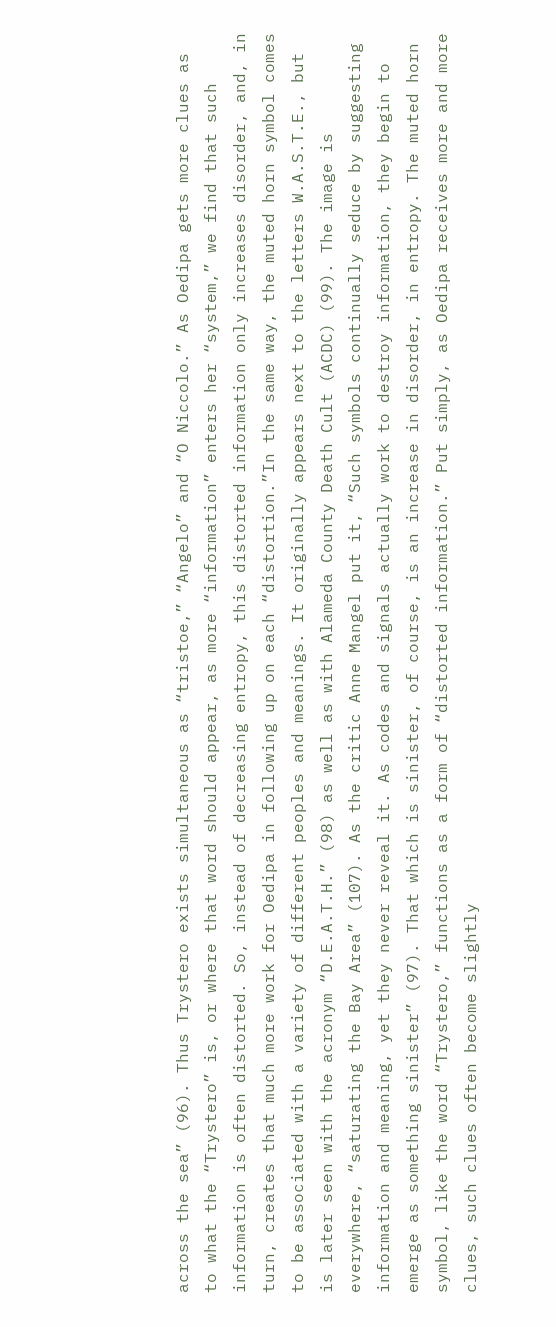across the sea” (96). Thus Trystero exists simultaneous as “tristoe,” “Angelo” and “O Niccolo.” As Oedipa gets more clues as to what the “Trystero” is, or where that word should appear, as more “information” enters her “system,” we find that such information is often distorted. So, instead of decreasing entropy, this distorted information only increases disorder, and, in turn, creates that much more work for Oedipa in following up on each “distortion.”In the same way, the muted horn symbol comes to be associated with a variety of different peoples and meanings. It originally appears next to the letters W.A.S.T.E., but is later seen with the acronym “D.E.A.T.H.” (98) as well as with Alameda County Death Cult (ACDC) (99). The image is everywhere, “saturating the Bay Area” (107). As the critic Anne Mangel put it, “Such symbols continually seduce by suggesting information and meaning, yet they never reveal it. As codes and signals actually work to destroy information, they begin to emerge as something sinister” (97). That which is sinister, of course, is an increase in disorder, in entropy. The muted horn symbol, like the word “Trystero,” functions as a form of “distorted information.” Put simply, as Oedipa receives more and more clues, such clues often become slightly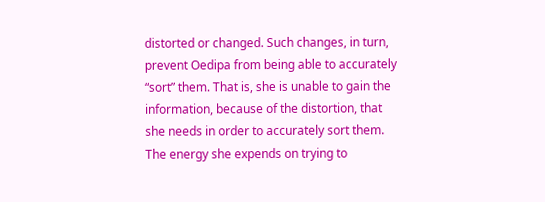distorted or changed. Such changes, in turn, prevent Oedipa from being able to accurately “sort” them. That is, she is unable to gain the information, because of the distortion, that she needs in order to accurately sort them. The energy she expends on trying to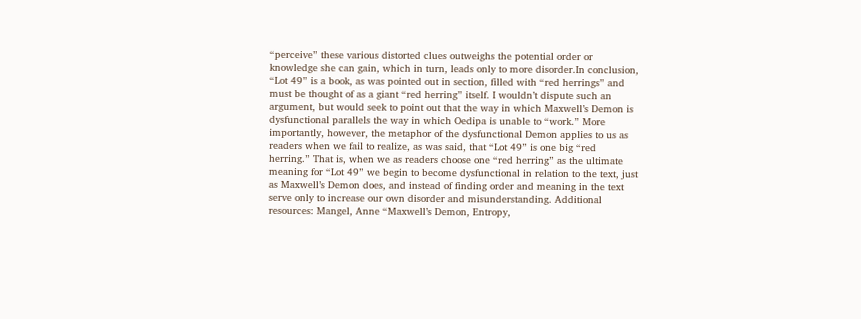“perceive” these various distorted clues outweighs the potential order or knowledge she can gain, which in turn, leads only to more disorder.In conclusion, “Lot 49” is a book, as was pointed out in section, filled with “red herrings” and must be thought of as a giant “red herring” itself. I wouldn’t dispute such an argument, but would seek to point out that the way in which Maxwell’s Demon is dysfunctional parallels the way in which Oedipa is unable to “work.” More importantly, however, the metaphor of the dysfunctional Demon applies to us as readers when we fail to realize, as was said, that “Lot 49” is one big “red herring.” That is, when we as readers choose one “red herring” as the ultimate meaning for “Lot 49” we begin to become dysfunctional in relation to the text, just as Maxwell’s Demon does, and instead of finding order and meaning in the text serve only to increase our own disorder and misunderstanding. Additional resources: Mangel, Anne “Maxwell’s Demon, Entropy,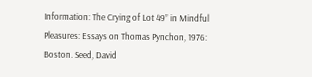Information: The Crying of Lot 49” in Mindful Pleasures: Essays on Thomas Pynchon, 1976: Boston. Seed, David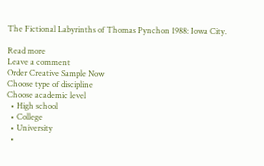The Fictional Labyrinths of Thomas Pynchon 1988: Iowa City.

Read more
Leave a comment
Order Creative Sample Now
Choose type of discipline
Choose academic level
  • High school
  • College
  • University
  •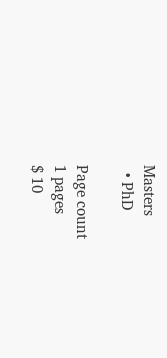Masters
  • PhD

Page count
1 pages
$ 10